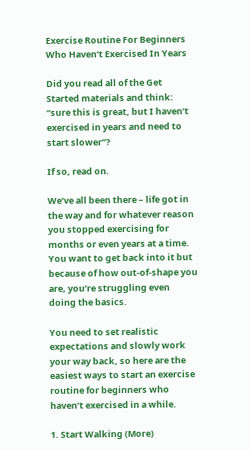Exercise Routine For Beginners Who Haven’t Exercised In Years

Did you read all of the Get Started materials and think: “sure this is great, but I haven’t exercised in years and need to start slower”?

If so, read on.

We’ve all been there – life got in the way and for whatever reason you stopped exercising for months or even years at a time. You want to get back into it but because of how out-of-shape you are, you’re struggling even doing the basics.

You need to set realistic expectations and slowly work your way back, so here are the easiest ways to start an exercise routine for beginners who haven’t exercised in a while.

1. Start Walking (More)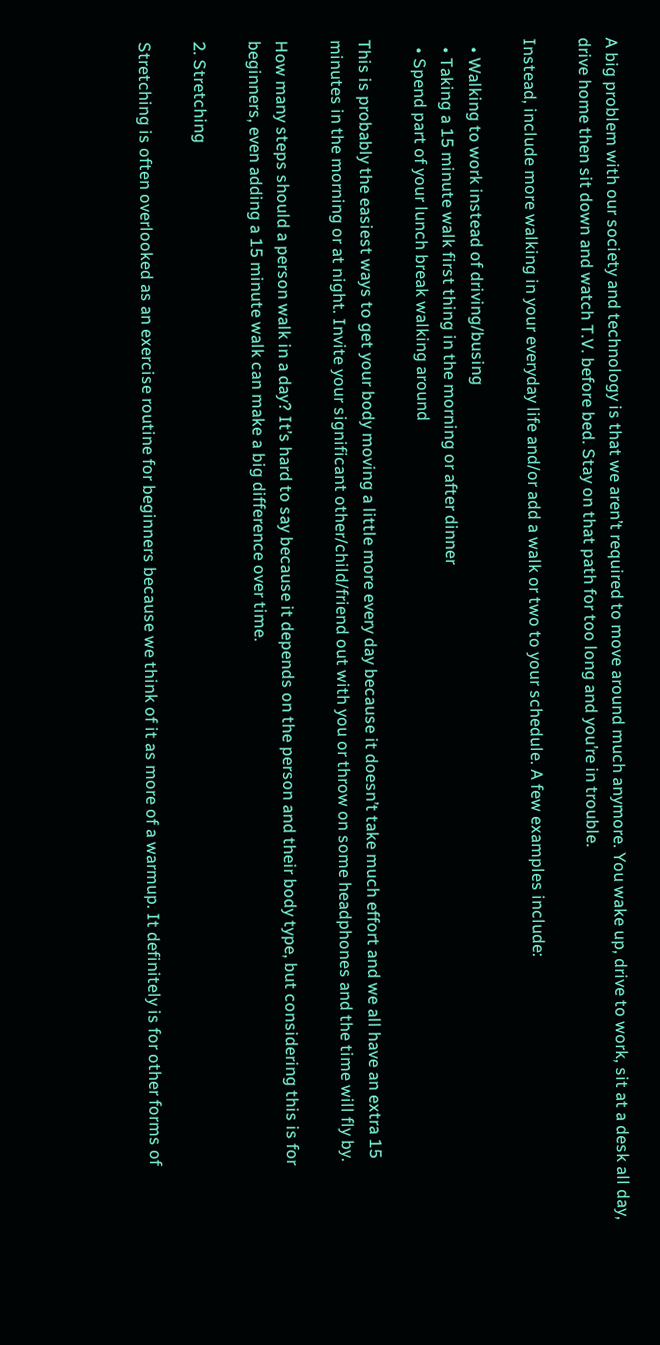A big problem with our society and technology is that we aren’t required to move around much anymore. You wake up, drive to work, sit at a desk all day, drive home then sit down and watch T.V. before bed. Stay on that path for too long and you’re in trouble.

Instead, include more walking in your everyday life and/or add a walk or two to your schedule. A few examples include:

  • Walking to work instead of driving/busing
  • Taking a 15 minute walk first thing in the morning or after dinner
  • Spend part of your lunch break walking around

This is probably the easiest ways to get your body moving a little more every day because it doesn’t take much effort and we all have an extra 15 minutes in the morning or at night. Invite your significant other/child/friend out with you or throw on some headphones and the time will fly by.

How many steps should a person walk in a day? It’s hard to say because it depends on the person and their body type, but considering this is for beginners, even adding a 15 minute walk can make a big difference over time.

2. Stretching

Stretching is often overlooked as an exercise routine for beginners because we think of it as more of a warmup. It definitely is for other forms of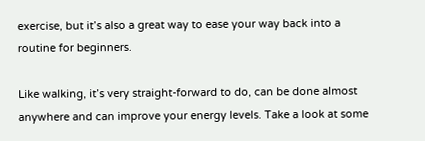exercise, but it’s also a great way to ease your way back into a routine for beginners.

Like walking, it’s very straight-forward to do, can be done almost anywhere and can improve your energy levels. Take a look at some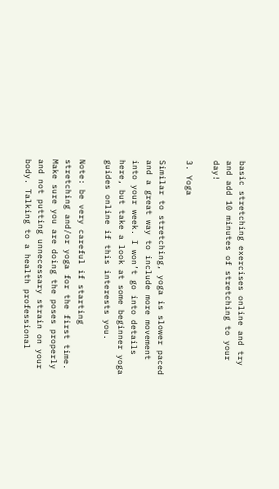basic stretching exercises online and try and add 10 minutes of stretching to your day!

3. Yoga

Similar to stretching, yoga is slower paced and a great way to include more movement into your week. I won’t go into details here, but take a look at some beginner yoga guides online if this interests you.

Note: be very careful if starting stretching and/or yoga for the first time. Make sure you are doing the poses properly and not putting unnecessary strain on your body. Talking to a health professional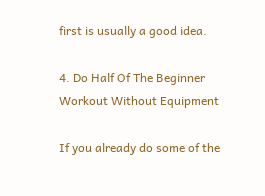first is usually a good idea.

4. Do Half Of The Beginner Workout Without Equipment

If you already do some of the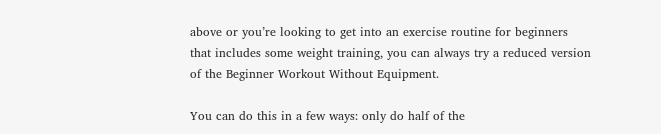above or you’re looking to get into an exercise routine for beginners that includes some weight training, you can always try a reduced version of the Beginner Workout Without Equipment.

You can do this in a few ways: only do half of the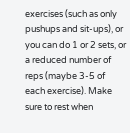exercises (such as only pushups and sit-ups), or you can do 1 or 2 sets, or a reduced number of reps (maybe 3-5 of each exercise). Make sure to rest when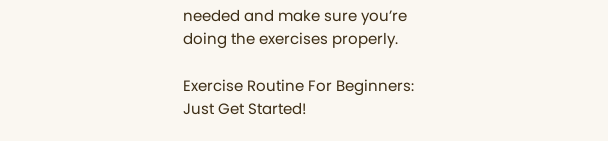needed and make sure you’re doing the exercises properly.

Exercise Routine For Beginners: Just Get Started!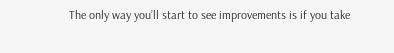The only way you’ll start to see improvements is if you take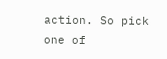action. So pick one of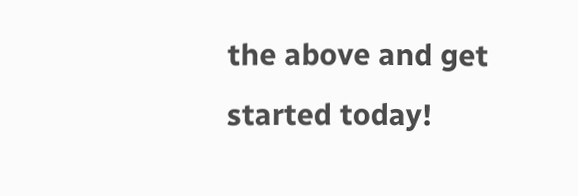the above and get started today!